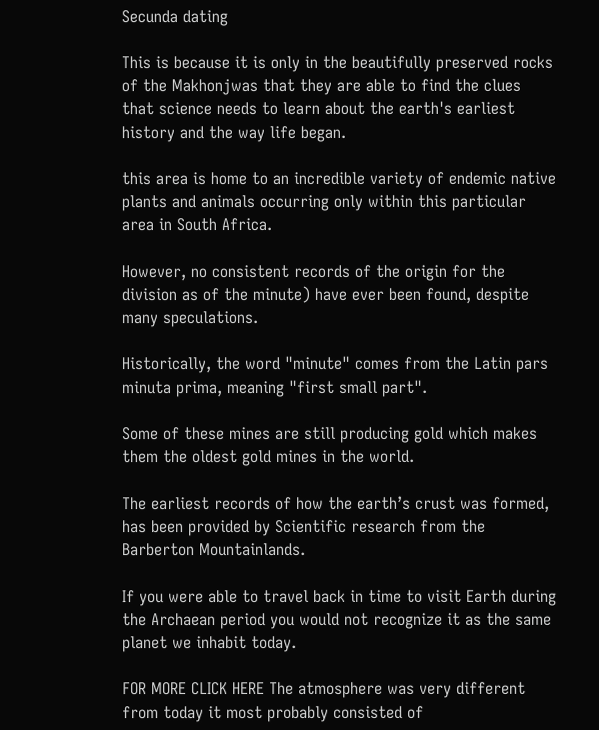Secunda dating

This is because it is only in the beautifully preserved rocks of the Makhonjwas that they are able to find the clues that science needs to learn about the earth's earliest history and the way life began.

this area is home to an incredible variety of endemic native plants and animals occurring only within this particular area in South Africa.

However, no consistent records of the origin for the division as of the minute) have ever been found, despite many speculations.

Historically, the word "minute" comes from the Latin pars minuta prima, meaning "first small part".

Some of these mines are still producing gold which makes them the oldest gold mines in the world.

The earliest records of how the earth’s crust was formed, has been provided by Scientific research from the Barberton Mountainlands.

If you were able to travel back in time to visit Earth during the Archaean period you would not recognize it as the same planet we inhabit today.

FOR MORE CLICK HERE The atmosphere was very different from today it most probably consisted of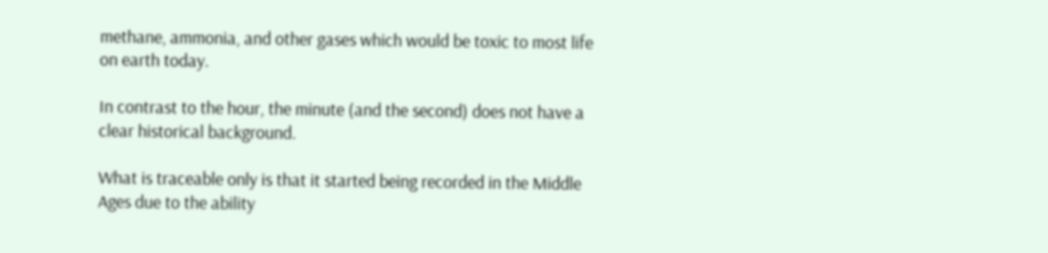methane, ammonia, and other gases which would be toxic to most life on earth today.

In contrast to the hour, the minute (and the second) does not have a clear historical background.

What is traceable only is that it started being recorded in the Middle Ages due to the ability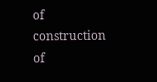of construction of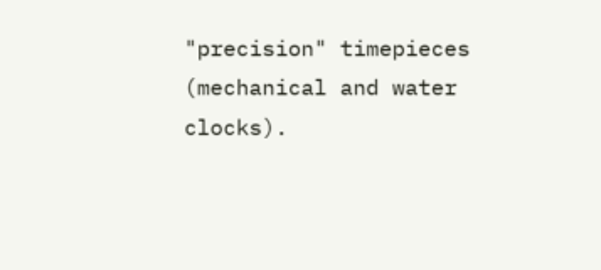"precision" timepieces (mechanical and water clocks).